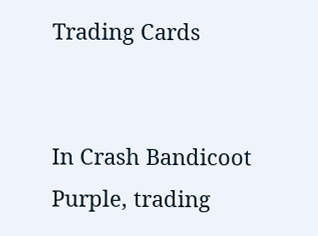Trading Cards


In Crash Bandicoot Purple, trading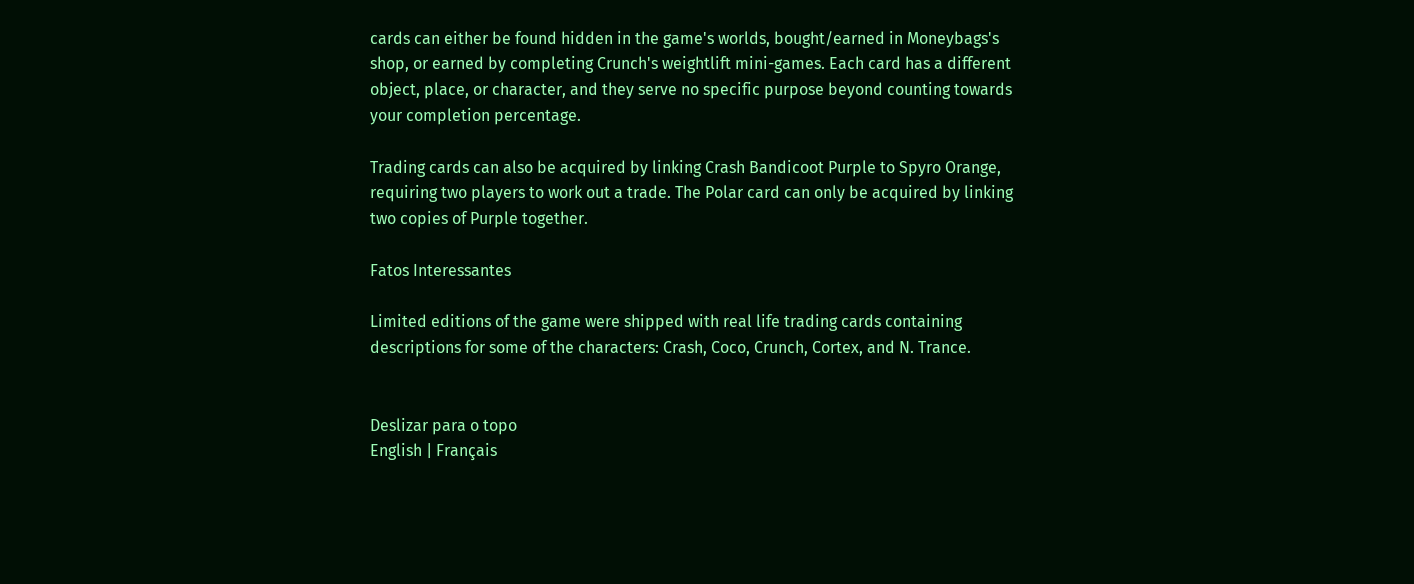cards can either be found hidden in the game's worlds, bought/earned in Moneybags's shop, or earned by completing Crunch's weightlift mini-games. Each card has a different object, place, or character, and they serve no specific purpose beyond counting towards your completion percentage.

Trading cards can also be acquired by linking Crash Bandicoot Purple to Spyro Orange, requiring two players to work out a trade. The Polar card can only be acquired by linking two copies of Purple together.

Fatos Interessantes

Limited editions of the game were shipped with real life trading cards containing descriptions for some of the characters: Crash, Coco, Crunch, Cortex, and N. Trance.


Deslizar para o topo
English | Français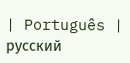| Português | русский